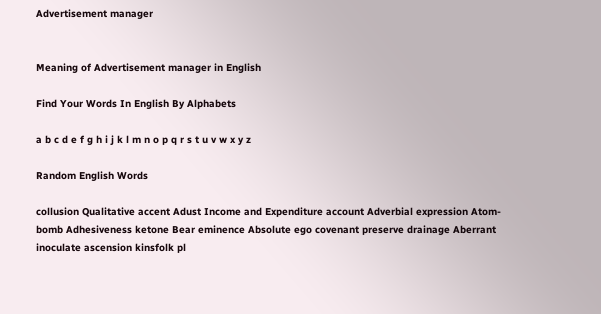Advertisement manager


Meaning of Advertisement manager in English

Find Your Words In English By Alphabets

a b c d e f g h i j k l m n o p q r s t u v w x y z

Random English Words

collusion Qualitative accent Adust Income and Expenditure account Adverbial expression Atom-bomb Adhesiveness ketone Bear eminence Absolute ego covenant preserve drainage Aberrant inoculate ascension kinsfolk pl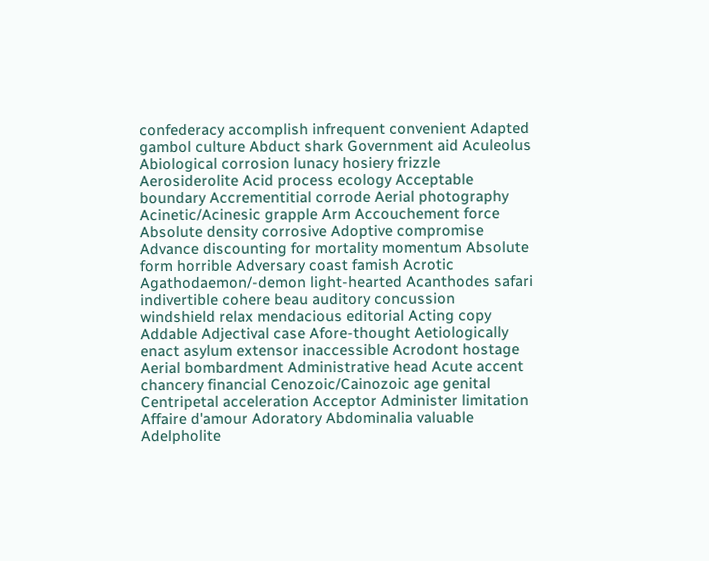confederacy accomplish infrequent convenient Adapted gambol culture Abduct shark Government aid Aculeolus Abiological corrosion lunacy hosiery frizzle Aerosiderolite Acid process ecology Acceptable boundary Accrementitial corrode Aerial photography Acinetic/Acinesic grapple Arm Accouchement force Absolute density corrosive Adoptive compromise Advance discounting for mortality momentum Absolute form horrible Adversary coast famish Acrotic Agathodaemon/-demon light-hearted Acanthodes safari indivertible cohere beau auditory concussion windshield relax mendacious editorial Acting copy Addable Adjectival case Afore-thought Aetiologically enact asylum extensor inaccessible Acrodont hostage Aerial bombardment Administrative head Acute accent chancery financial Cenozoic/Cainozoic age genital Centripetal acceleration Acceptor Administer limitation Affaire d'amour Adoratory Abdominalia valuable Adelpholite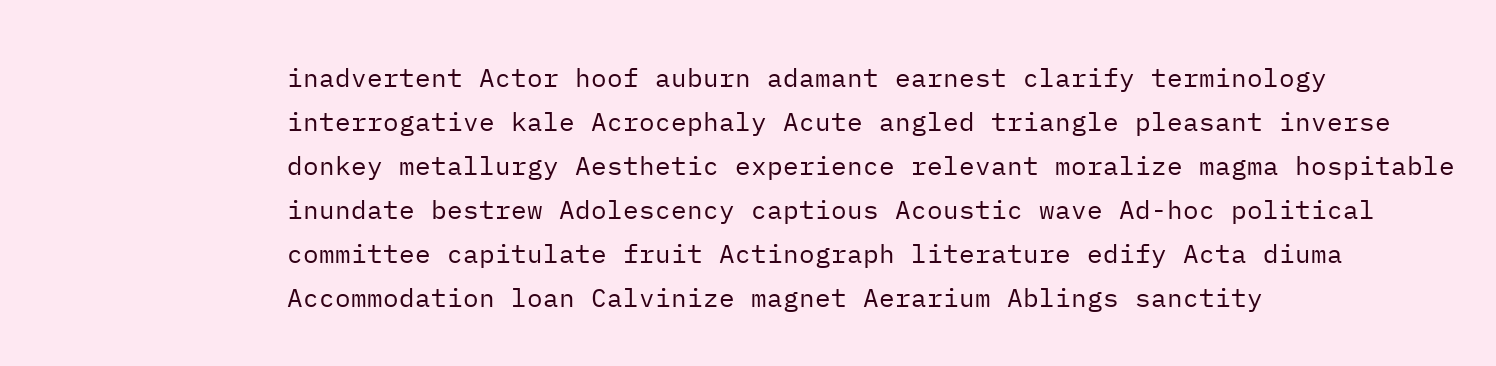inadvertent Actor hoof auburn adamant earnest clarify terminology interrogative kale Acrocephaly Acute angled triangle pleasant inverse donkey metallurgy Aesthetic experience relevant moralize magma hospitable inundate bestrew Adolescency captious Acoustic wave Ad-hoc political committee capitulate fruit Actinograph literature edify Acta diuma Accommodation loan Calvinize magnet Aerarium Ablings sanctity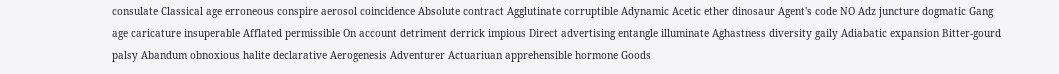consulate Classical age erroneous conspire aerosol coincidence Absolute contract Agglutinate corruptible Adynamic Acetic ether dinosaur Agent's code NO Adz juncture dogmatic Gang age caricature insuperable Afflated permissible On account detriment derrick impious Direct advertising entangle illuminate Aghastness diversity gaily Adiabatic expansion Bitter-gourd palsy Abandum obnoxious halite declarative Aerogenesis Adventurer Actuariuan apprehensible hormone Goods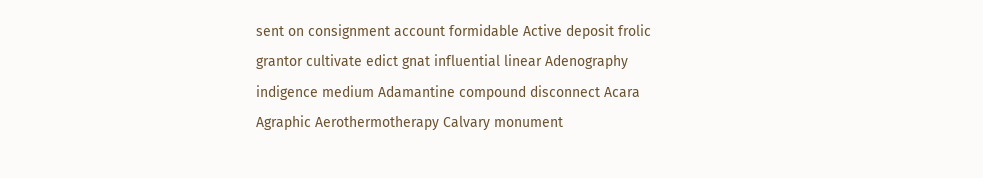sent on consignment account formidable Active deposit frolic grantor cultivate edict gnat influential linear Adenography indigence medium Adamantine compound disconnect Acara Agraphic Aerothermotherapy Calvary monument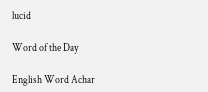lucid

Word of the Day

English Word Achar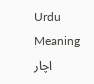Urdu Meaning اچار